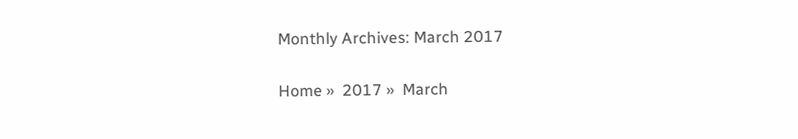Monthly Archives: March 2017

Home »  2017 »  March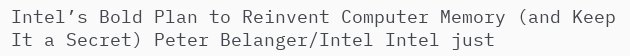Intel’s Bold Plan to Reinvent Computer Memory (and Keep It a Secret) Peter Belanger/Intel Intel just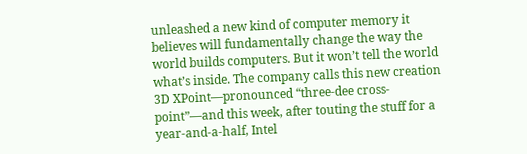unleashed a new kind of computer memory it believes will fundamentally change the way the world builds computers. But it won’t tell the world what’s inside. The company calls this new creation 3D XPoint—pronounced “three-dee cross-point”—and this week, after touting the stuff for a year-and-a-half, Intel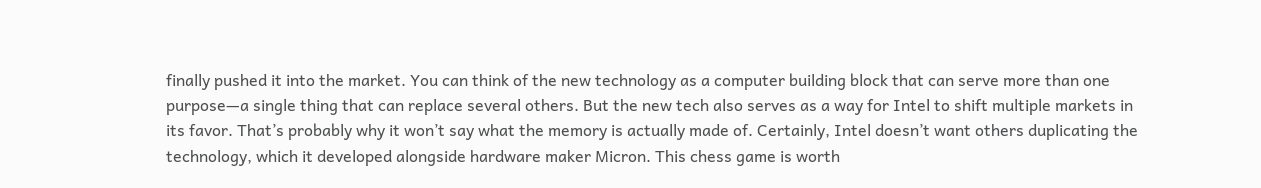finally pushed it into the market. You can think of the new technology as a computer building block that can serve more than one purpose—a single thing that can replace several others. But the new tech also serves as a way for Intel to shift multiple markets in its favor. That’s probably why it won’t say what the memory is actually made of. Certainly, Intel doesn’t want others duplicating the technology, which it developed alongside hardware maker Micron. This chess game is worth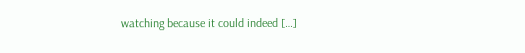watching because it could indeed […]